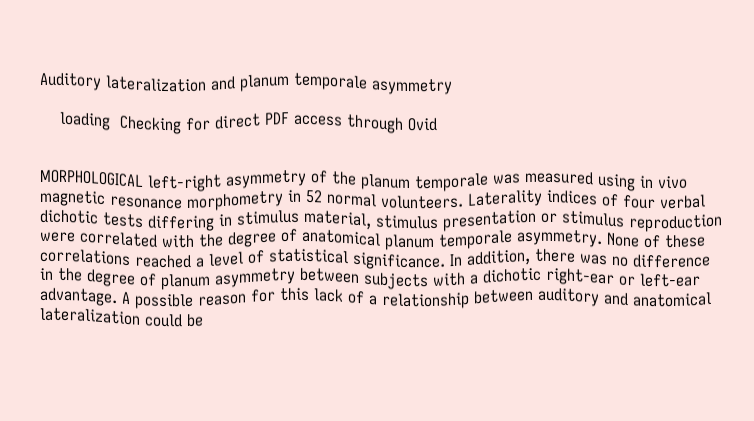Auditory lateralization and planum temporale asymmetry

    loading  Checking for direct PDF access through Ovid


MORPHOLOGICAL left-right asymmetry of the planum temporale was measured using in vivo magnetic resonance morphometry in 52 normal volunteers. Laterality indices of four verbal dichotic tests differing in stimulus material, stimulus presentation or stimulus reproduction were correlated with the degree of anatomical planum temporale asymmetry. None of these correlations reached a level of statistical significance. In addition, there was no difference in the degree of planum asymmetry between subjects with a dichotic right-ear or left-ear advantage. A possible reason for this lack of a relationship between auditory and anatomical lateralization could be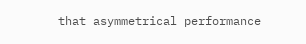that asymmetrical performance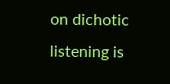on dichotic listening is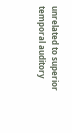unrelated to superior temporal auditory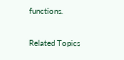functions.

Related Topics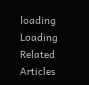loading  Loading Related Articles